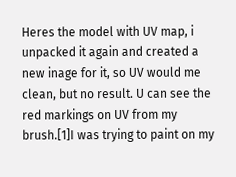Heres the model with UV map, i unpacked it again and created a new inage for it, so UV would me clean, but no result. U can see the red markings on UV from my brush.[1]I was trying to paint on my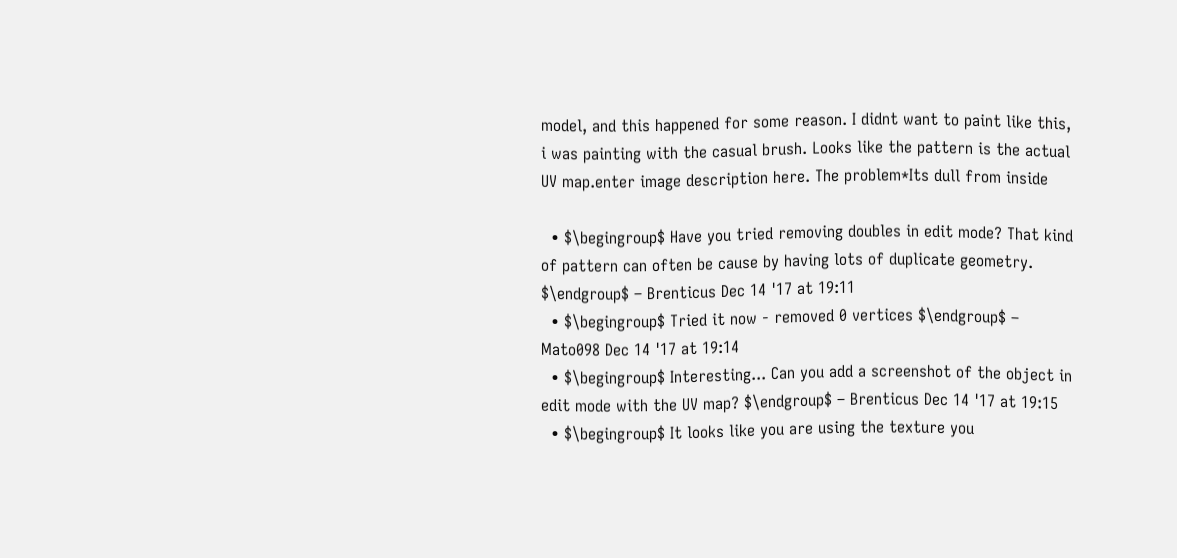model, and this happened for some reason. I didnt want to paint like this, i was painting with the casual brush. Looks like the pattern is the actual UV map.enter image description here. The problem*Its dull from inside

  • $\begingroup$ Have you tried removing doubles in edit mode? That kind of pattern can often be cause by having lots of duplicate geometry. $\endgroup$ – Brenticus Dec 14 '17 at 19:11
  • $\begingroup$ Tried it now - removed 0 vertices $\endgroup$ – Mato098 Dec 14 '17 at 19:14
  • $\begingroup$ Interesting... Can you add a screenshot of the object in edit mode with the UV map? $\endgroup$ – Brenticus Dec 14 '17 at 19:15
  • $\begingroup$ It looks like you are using the texture you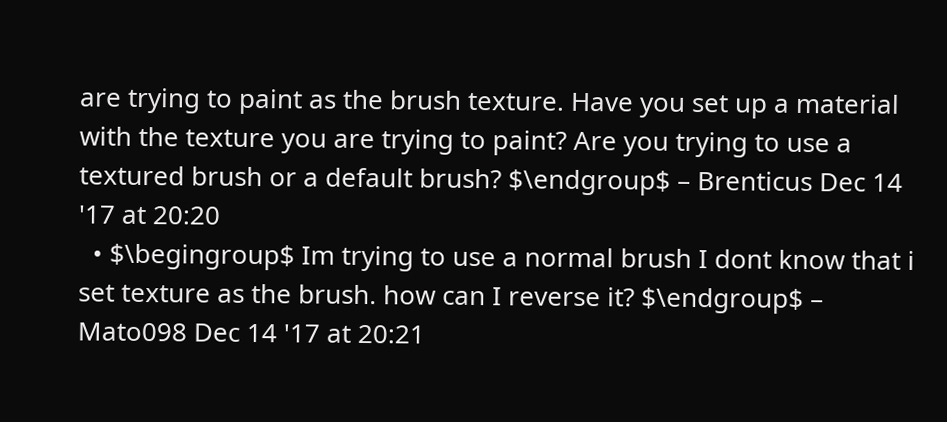are trying to paint as the brush texture. Have you set up a material with the texture you are trying to paint? Are you trying to use a textured brush or a default brush? $\endgroup$ – Brenticus Dec 14 '17 at 20:20
  • $\begingroup$ Im trying to use a normal brush I dont know that i set texture as the brush. how can I reverse it? $\endgroup$ – Mato098 Dec 14 '17 at 20:21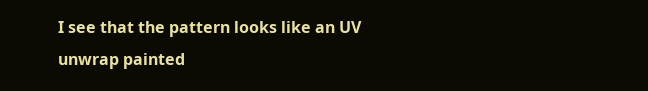I see that the pattern looks like an UV unwrap painted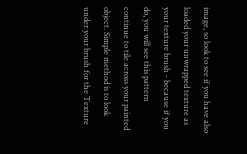image, so look to see if you have also loaded your unwrapped texture as your texture brush - because if you do, you will see this pattern continue to tile across your painted object. Simple method is to look under your brush for the Texture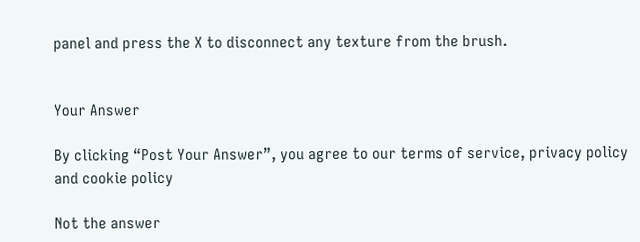panel and press the X to disconnect any texture from the brush.


Your Answer

By clicking “Post Your Answer”, you agree to our terms of service, privacy policy and cookie policy

Not the answer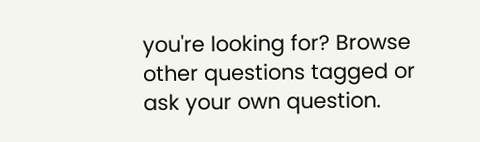you're looking for? Browse other questions tagged or ask your own question.